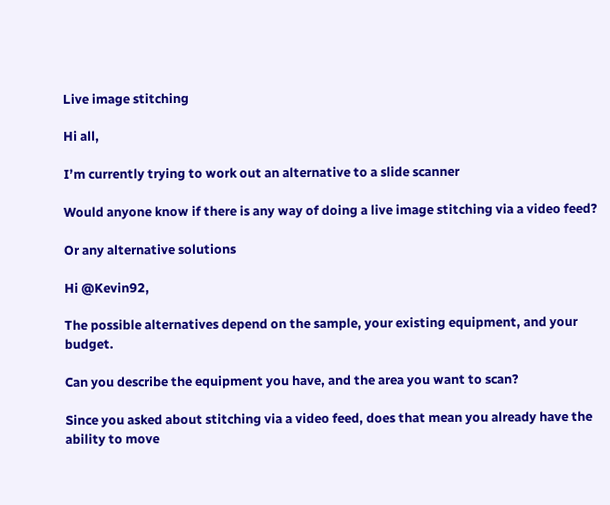Live image stitching

Hi all,

I’m currently trying to work out an alternative to a slide scanner

Would anyone know if there is any way of doing a live image stitching via a video feed?

Or any alternative solutions

Hi @Kevin92,

The possible alternatives depend on the sample, your existing equipment, and your budget.

Can you describe the equipment you have, and the area you want to scan?

Since you asked about stitching via a video feed, does that mean you already have the ability to move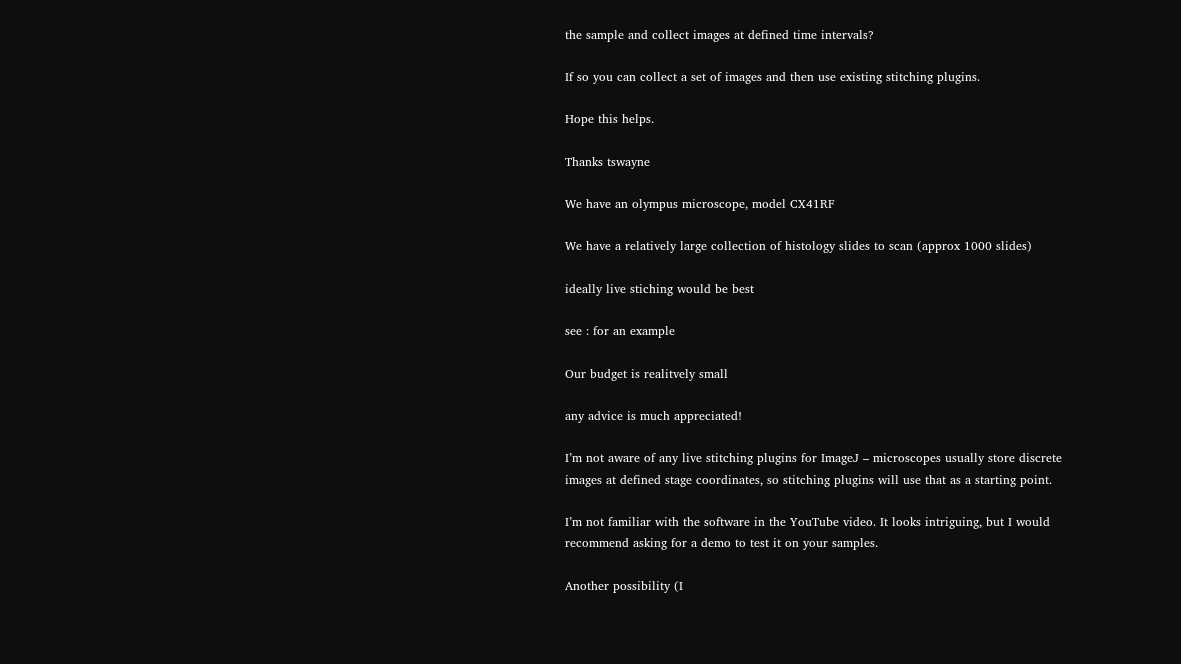the sample and collect images at defined time intervals?

If so you can collect a set of images and then use existing stitching plugins.

Hope this helps.

Thanks tswayne

We have an olympus microscope, model CX41RF

We have a relatively large collection of histology slides to scan (approx 1000 slides)

ideally live stiching would be best

see : for an example

Our budget is realitvely small

any advice is much appreciated!

I’m not aware of any live stitching plugins for ImageJ – microscopes usually store discrete images at defined stage coordinates, so stitching plugins will use that as a starting point.

I’m not familiar with the software in the YouTube video. It looks intriguing, but I would recommend asking for a demo to test it on your samples.

Another possibility (I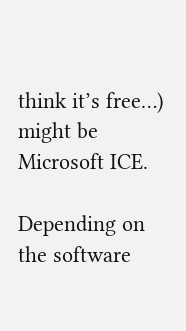think it’s free…) might be Microsoft ICE.

Depending on the software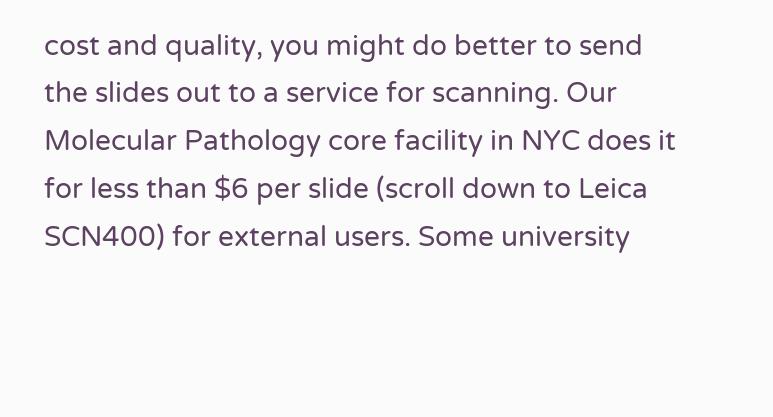cost and quality, you might do better to send the slides out to a service for scanning. Our Molecular Pathology core facility in NYC does it for less than $6 per slide (scroll down to Leica SCN400) for external users. Some university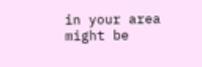in your area might be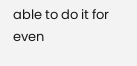able to do it for even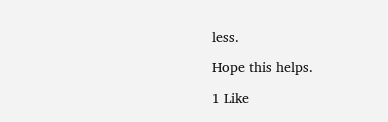less.

Hope this helps.

1 Like